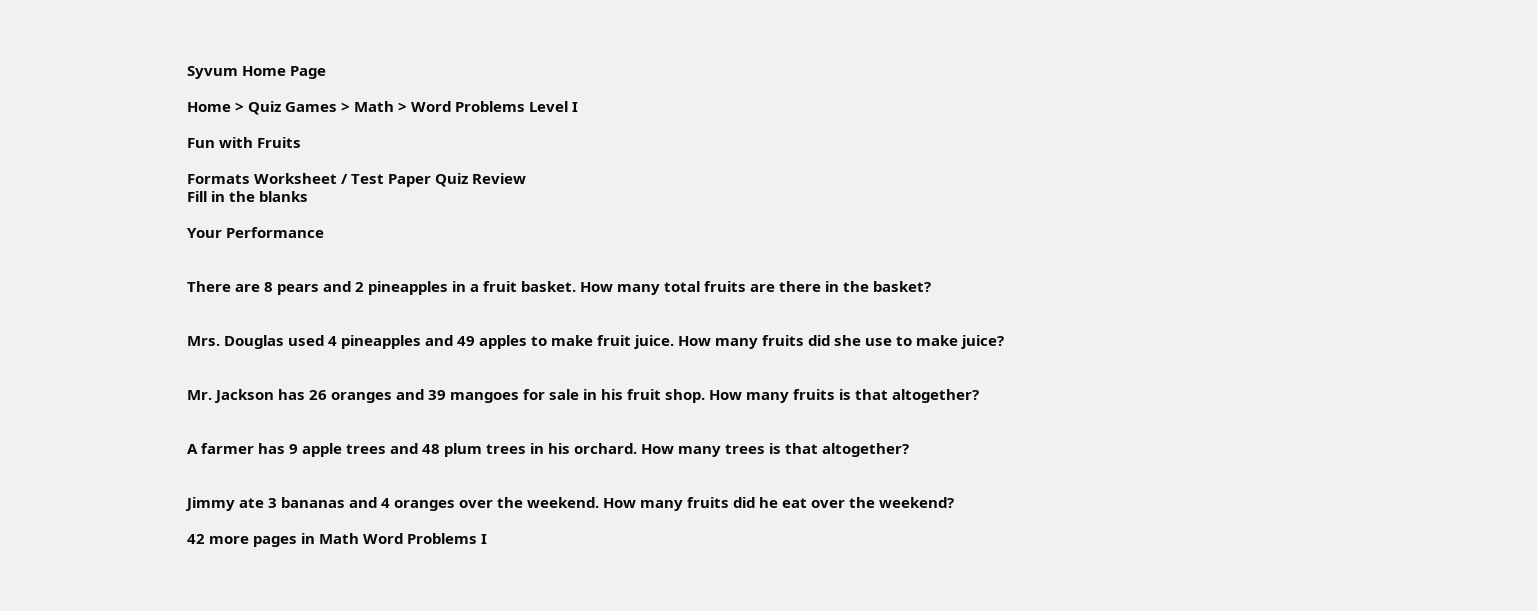Syvum Home Page

Home > Quiz Games > Math > Word Problems Level I

Fun with Fruits

Formats Worksheet / Test Paper Quiz Review
Fill in the blanks

Your Performance


There are 8 pears and 2 pineapples in a fruit basket. How many total fruits are there in the basket?


Mrs. Douglas used 4 pineapples and 49 apples to make fruit juice. How many fruits did she use to make juice?


Mr. Jackson has 26 oranges and 39 mangoes for sale in his fruit shop. How many fruits is that altogether?


A farmer has 9 apple trees and 48 plum trees in his orchard. How many trees is that altogether?


Jimmy ate 3 bananas and 4 oranges over the weekend. How many fruits did he eat over the weekend?

42 more pages in Math Word Problems I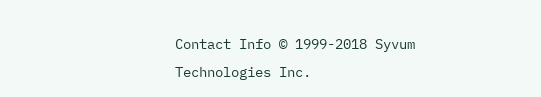Contact Info © 1999-2018 Syvum Technologies Inc.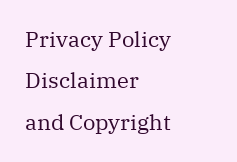Privacy Policy Disclaimer and Copyright